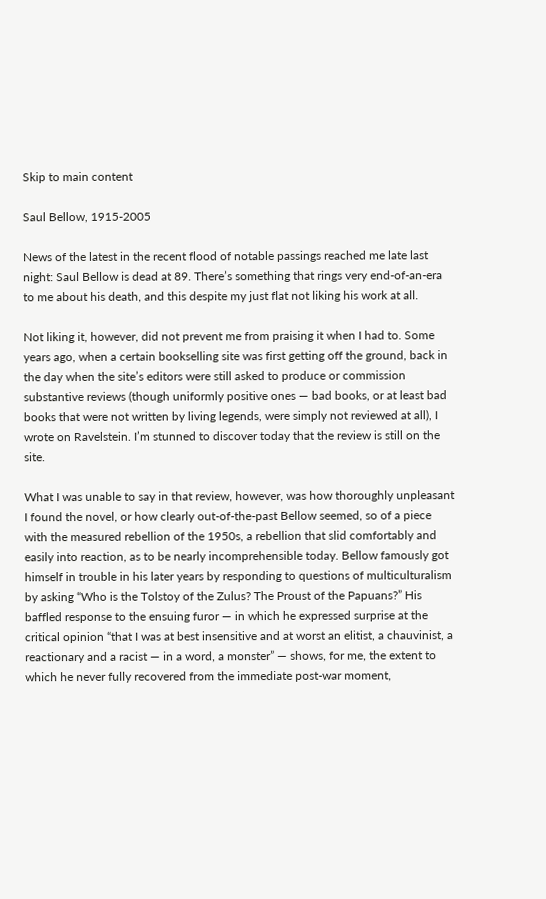Skip to main content

Saul Bellow, 1915-2005

News of the latest in the recent flood of notable passings reached me late last night: Saul Bellow is dead at 89. There’s something that rings very end-of-an-era to me about his death, and this despite my just flat not liking his work at all.

Not liking it, however, did not prevent me from praising it when I had to. Some years ago, when a certain bookselling site was first getting off the ground, back in the day when the site’s editors were still asked to produce or commission substantive reviews (though uniformly positive ones — bad books, or at least bad books that were not written by living legends, were simply not reviewed at all), I wrote on Ravelstein. I’m stunned to discover today that the review is still on the site.

What I was unable to say in that review, however, was how thoroughly unpleasant I found the novel, or how clearly out-of-the-past Bellow seemed, so of a piece with the measured rebellion of the 1950s, a rebellion that slid comfortably and easily into reaction, as to be nearly incomprehensible today. Bellow famously got himself in trouble in his later years by responding to questions of multiculturalism by asking “Who is the Tolstoy of the Zulus? The Proust of the Papuans?” His baffled response to the ensuing furor — in which he expressed surprise at the critical opinion “that I was at best insensitive and at worst an elitist, a chauvinist, a reactionary and a racist — in a word, a monster” — shows, for me, the extent to which he never fully recovered from the immediate post-war moment,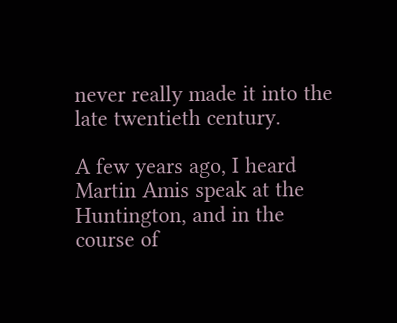never really made it into the late twentieth century.

A few years ago, I heard Martin Amis speak at the Huntington, and in the course of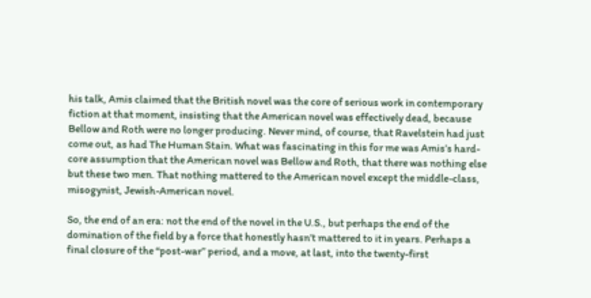his talk, Amis claimed that the British novel was the core of serious work in contemporary fiction at that moment, insisting that the American novel was effectively dead, because Bellow and Roth were no longer producing. Never mind, of course, that Ravelstein had just come out, as had The Human Stain. What was fascinating in this for me was Amis’s hard-core assumption that the American novel was Bellow and Roth, that there was nothing else but these two men. That nothing mattered to the American novel except the middle-class, misogynist, Jewish-American novel.

So, the end of an era: not the end of the novel in the U.S., but perhaps the end of the domination of the field by a force that honestly hasn’t mattered to it in years. Perhaps a final closure of the “post-war” period, and a move, at last, into the twenty-first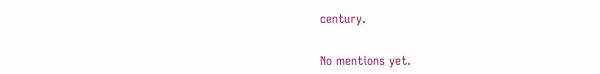century.


No mentions yet.